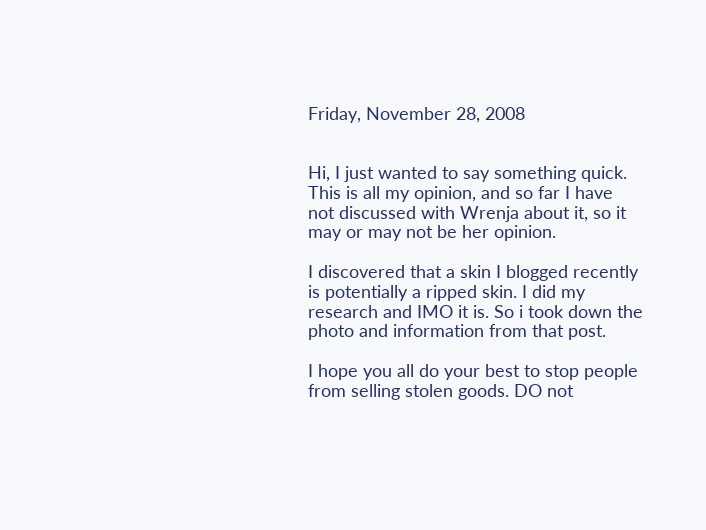Friday, November 28, 2008


Hi, I just wanted to say something quick. This is all my opinion, and so far I have not discussed with Wrenja about it, so it may or may not be her opinion.

I discovered that a skin I blogged recently is potentially a ripped skin. I did my research and IMO it is. So i took down the photo and information from that post.

I hope you all do your best to stop people from selling stolen goods. DO not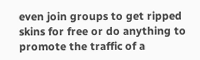even join groups to get ripped skins for free or do anything to promote the traffic of a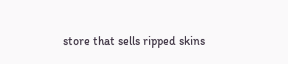store that sells ripped skins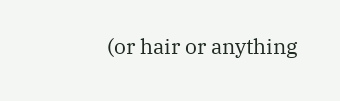(or hair or anything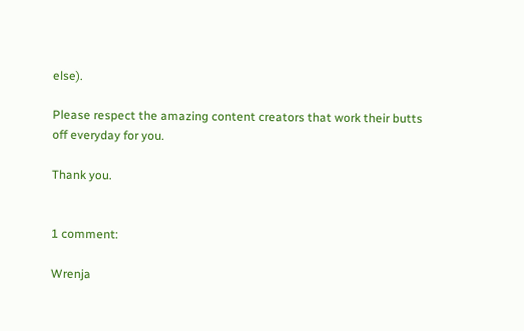else).

Please respect the amazing content creators that work their butts off everyday for you.

Thank you.


1 comment:

Wrenja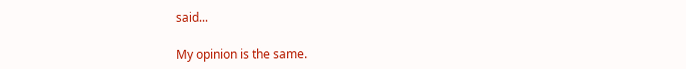said...

My opinion is the same.